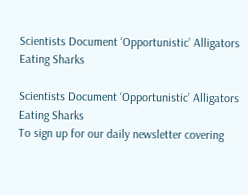Scientists Document ‘Opportunistic’ Alligators Eating Sharks

Scientists Document ‘Opportunistic’ Alligators Eating Sharks
To sign up for our daily newsletter covering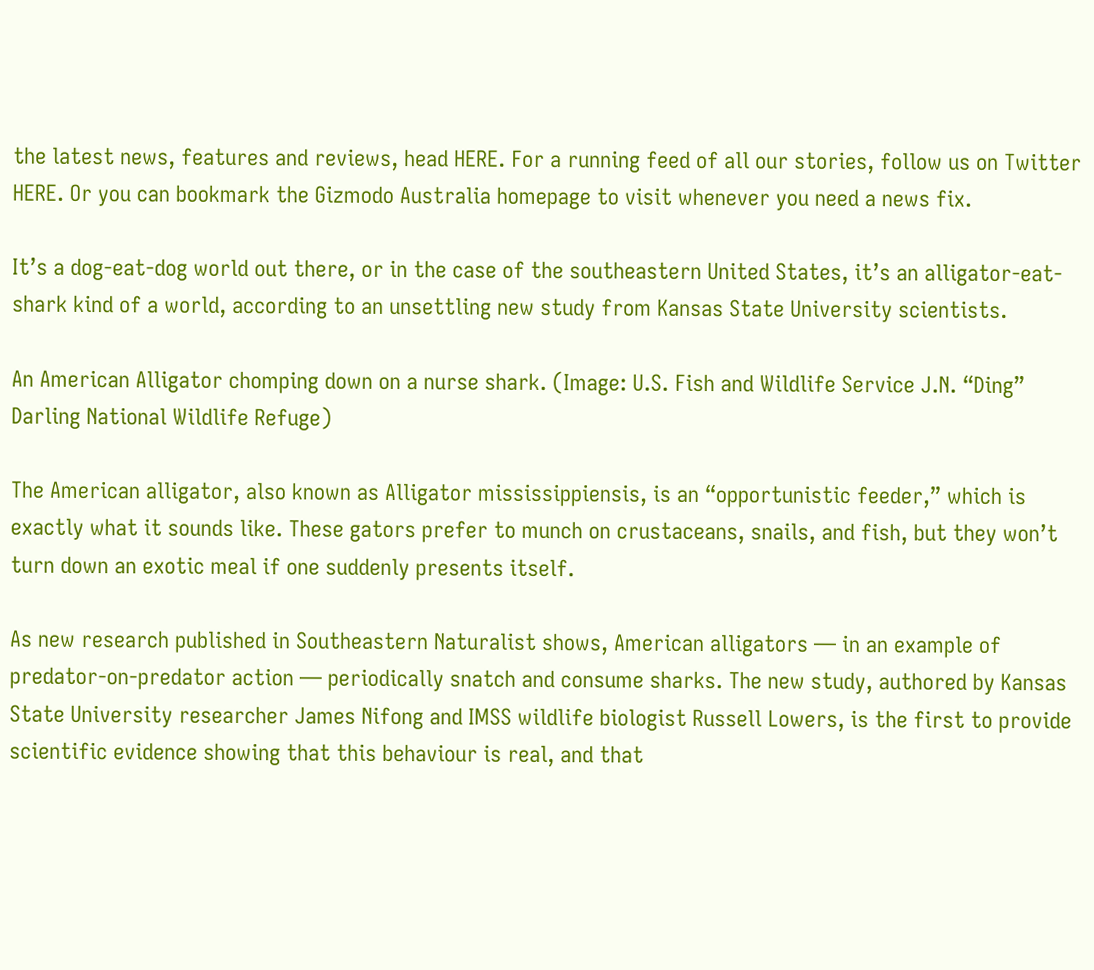the latest news, features and reviews, head HERE. For a running feed of all our stories, follow us on Twitter HERE. Or you can bookmark the Gizmodo Australia homepage to visit whenever you need a news fix.

It’s a dog-eat-dog world out there, or in the case of the southeastern United States, it’s an alligator-eat-shark kind of a world, according to an unsettling new study from Kansas State University scientists.

An American Alligator chomping down on a nurse shark. (Image: U.S. Fish and Wildlife Service J.N. “Ding” Darling National Wildlife Refuge)

The American alligator, also known as Alligator mississippiensis, is an “opportunistic feeder,” which is exactly what it sounds like. These gators prefer to munch on crustaceans, snails, and fish, but they won’t turn down an exotic meal if one suddenly presents itself.

As new research published in Southeastern Naturalist shows, American alligators — in an example of predator-on-predator action — periodically snatch and consume sharks. The new study, authored by Kansas State University researcher James Nifong and IMSS wildlife biologist Russell Lowers, is the first to provide scientific evidence showing that this behaviour is real, and that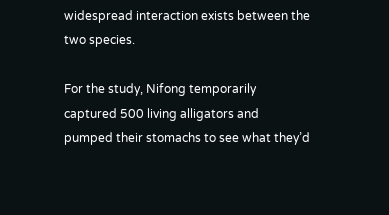widespread interaction exists between the two species.

For the study, Nifong temporarily captured 500 living alligators and pumped their stomachs to see what they’d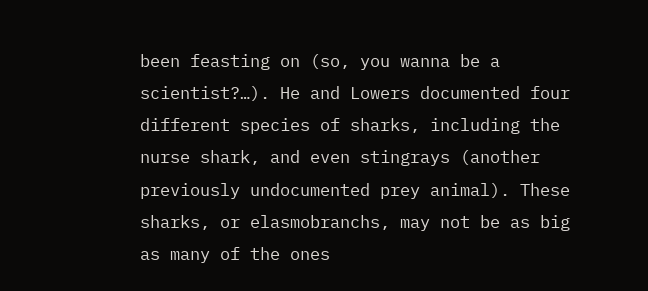been feasting on (so, you wanna be a scientist?…). He and Lowers documented four different species of sharks, including the nurse shark, and even stingrays (another previously undocumented prey animal). These sharks, or elasmobranchs, may not be as big as many of the ones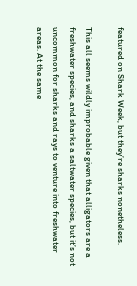featured on Shark Week, but they’re sharks nonetheless.

This all seems wildly improbable given that alligators are a freshwater species, and sharks a saltwater species, but it’s not uncommon for sharks and rays to venture into freshwater areas. At the same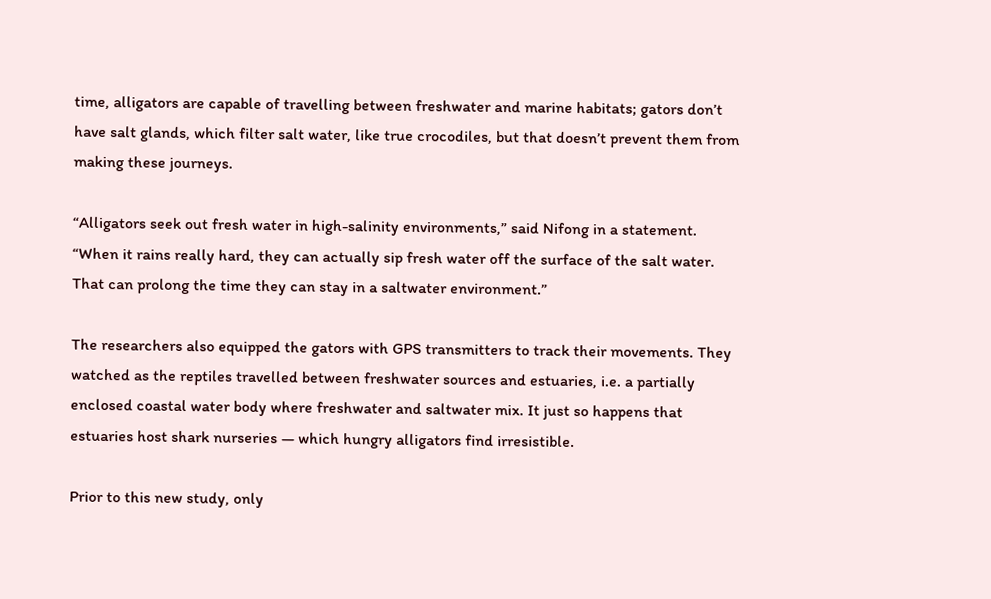time, alligators are capable of travelling between freshwater and marine habitats; gators don’t have salt glands, which filter salt water, like true crocodiles, but that doesn’t prevent them from making these journeys.

“Alligators seek out fresh water in high-salinity environments,” said Nifong in a statement. “When it rains really hard, they can actually sip fresh water off the surface of the salt water. That can prolong the time they can stay in a saltwater environment.”

The researchers also equipped the gators with GPS transmitters to track their movements. They watched as the reptiles travelled between freshwater sources and estuaries, i.e. a partially enclosed coastal water body where freshwater and saltwater mix. It just so happens that estuaries host shark nurseries — which hungry alligators find irresistible.

Prior to this new study, only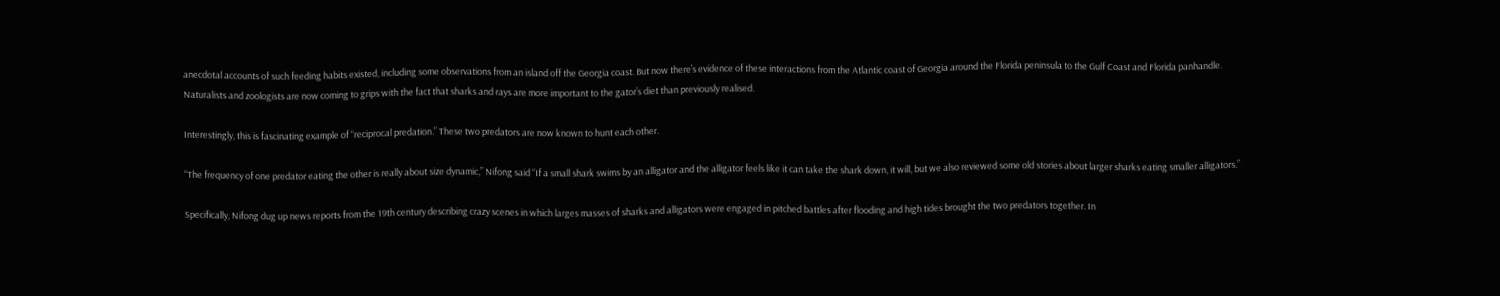anecdotal accounts of such feeding habits existed, including some observations from an island off the Georgia coast. But now there’s evidence of these interactions from the Atlantic coast of Georgia around the Florida peninsula to the Gulf Coast and Florida panhandle. Naturalists and zoologists are now coming to grips with the fact that sharks and rays are more important to the gator’s diet than previously realised.

Interestingly, this is fascinating example of “reciprocal predation.” These two predators are now known to hunt each other.

“The frequency of one predator eating the other is really about size dynamic,” Nifong said “If a small shark swims by an alligator and the alligator feels like it can take the shark down, it will, but we also reviewed some old stories about larger sharks eating smaller alligators.”

Specifically, Nifong dug up news reports from the 19th century describing crazy scenes in which larges masses of sharks and alligators were engaged in pitched battles after flooding and high tides brought the two predators together. In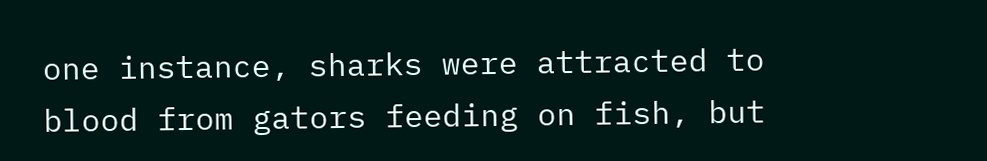one instance, sharks were attracted to blood from gators feeding on fish, but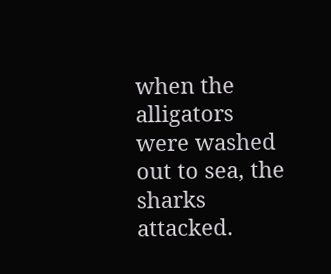when the alligators were washed out to sea, the sharks attacked.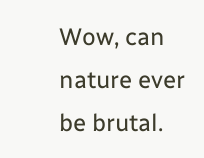Wow, can nature ever be brutal.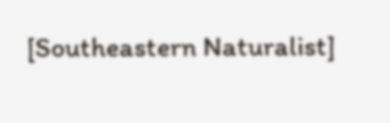[Southeastern Naturalist]